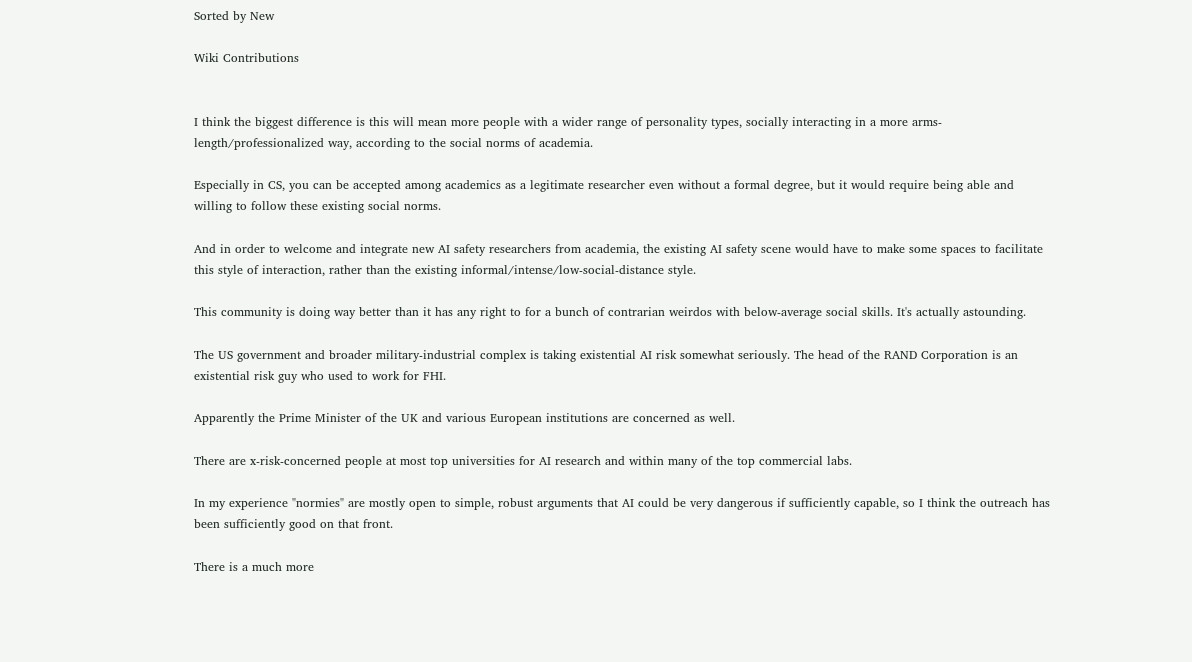Sorted by New

Wiki Contributions


I think the biggest difference is this will mean more people with a wider range of personality types, socially interacting in a more arms-length/professionalized way, according to the social norms of academia.

Especially in CS, you can be accepted among academics as a legitimate researcher even without a formal degree, but it would require being able and willing to follow these existing social norms.

And in order to welcome and integrate new AI safety researchers from academia, the existing AI safety scene would have to make some spaces to facilitate this style of interaction, rather than the existing informal/intense/low-social-distance style.

This community is doing way better than it has any right to for a bunch of contrarian weirdos with below-average social skills. It's actually astounding.

The US government and broader military-industrial complex is taking existential AI risk somewhat seriously. The head of the RAND Corporation is an existential risk guy who used to work for FHI.

Apparently the Prime Minister of the UK and various European institutions are concerned as well.

There are x-risk-concerned people at most top universities for AI research and within many of the top commercial labs.

In my experience "normies" are mostly open to simple, robust arguments that AI could be very dangerous if sufficiently capable, so I think the outreach has been sufficiently good on that front.

There is a much more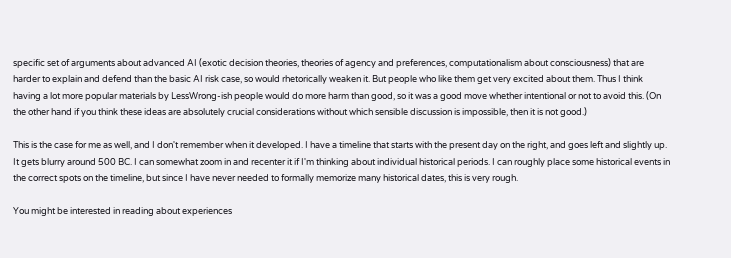specific set of arguments about advanced AI (exotic decision theories, theories of agency and preferences, computationalism about consciousness) that are harder to explain and defend than the basic AI risk case, so would rhetorically weaken it. But people who like them get very excited about them. Thus I think having a lot more popular materials by LessWrong-ish people would do more harm than good, so it was a good move whether intentional or not to avoid this. (On the other hand if you think these ideas are absolutely crucial considerations without which sensible discussion is impossible, then it is not good.)

This is the case for me as well, and I don't remember when it developed. I have a timeline that starts with the present day on the right, and goes left and slightly up. It gets blurry around 500 BC. I can somewhat zoom in and recenter it if I'm thinking about individual historical periods. I can roughly place some historical events in the correct spots on the timeline, but since I have never needed to formally memorize many historical dates, this is very rough.

You might be interested in reading about experiences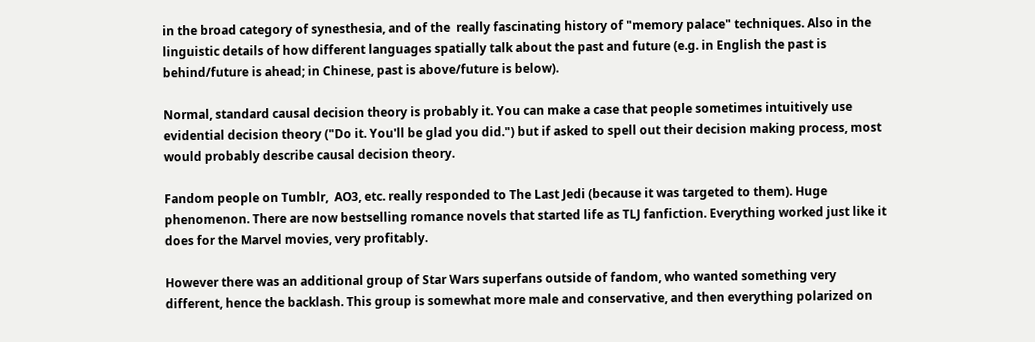in the broad category of synesthesia, and of the  really fascinating history of "memory palace" techniques. Also in the linguistic details of how different languages spatially talk about the past and future (e.g. in English the past is behind/future is ahead; in Chinese, past is above/future is below).

Normal, standard causal decision theory is probably it. You can make a case that people sometimes intuitively use evidential decision theory ("Do it. You'll be glad you did.") but if asked to spell out their decision making process, most would probably describe causal decision theory.

Fandom people on Tumblr,  AO3, etc. really responded to The Last Jedi (because it was targeted to them). Huge phenomenon. There are now bestselling romance novels that started life as TLJ fanfiction. Everything worked just like it does for the Marvel movies, very profitably.

However there was an additional group of Star Wars superfans outside of fandom, who wanted something very different, hence the backlash. This group is somewhat more male and conservative, and then everything polarized on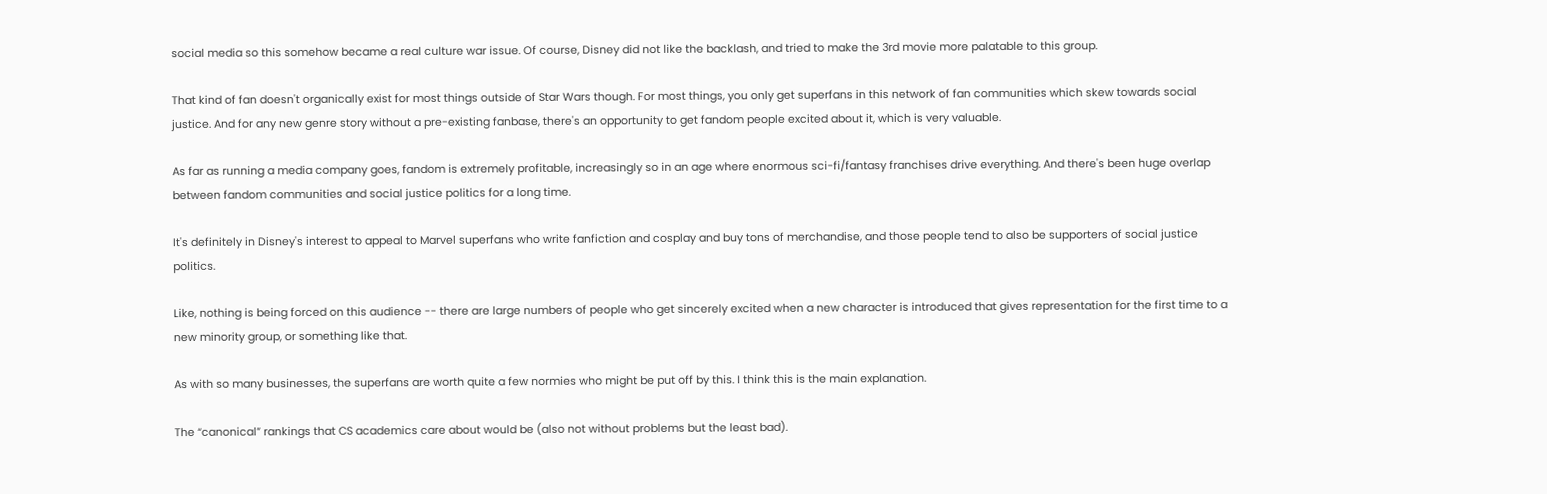social media so this somehow became a real culture war issue. Of course, Disney did not like the backlash, and tried to make the 3rd movie more palatable to this group.

That kind of fan doesn't organically exist for most things outside of Star Wars though. For most things, you only get superfans in this network of fan communities which skew towards social justice. And for any new genre story without a pre-existing fanbase, there's an opportunity to get fandom people excited about it, which is very valuable.

As far as running a media company goes, fandom is extremely profitable, increasingly so in an age where enormous sci-fi/fantasy franchises drive everything. And there's been huge overlap between fandom communities and social justice politics for a long time.

It's definitely in Disney's interest to appeal to Marvel superfans who write fanfiction and cosplay and buy tons of merchandise, and those people tend to also be supporters of social justice politics.

Like, nothing is being forced on this audience -- there are large numbers of people who get sincerely excited when a new character is introduced that gives representation for the first time to a new minority group, or something like that.

As with so many businesses, the superfans are worth quite a few normies who might be put off by this. I think this is the main explanation.

The “canonical” rankings that CS academics care about would be (also not without problems but the least bad).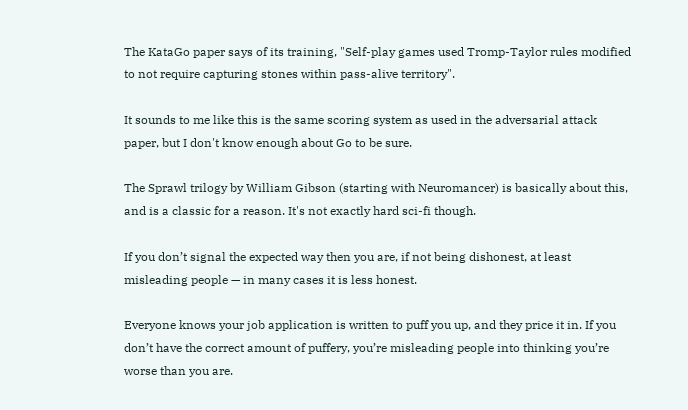The KataGo paper says of its training, "Self-play games used Tromp-Taylor rules modified to not require capturing stones within pass-alive territory".

It sounds to me like this is the same scoring system as used in the adversarial attack paper, but I don't know enough about Go to be sure.

The Sprawl trilogy by William Gibson (starting with Neuromancer) is basically about this, and is a classic for a reason. It's not exactly hard sci-fi though.

If you don’t signal the expected way then you are, if not being dishonest, at least misleading people — in many cases it is less honest.

Everyone knows your job application is written to puff you up, and they price it in. If you don’t have the correct amount of puffery, you’re misleading people into thinking you’re worse than you are.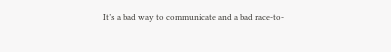It’s a bad way to communicate and a bad race-to-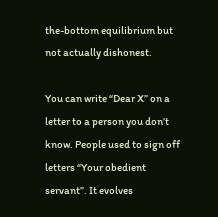the-bottom equilibrium but not actually dishonest.

You can write “Dear X” on a letter to a person you don’t know. People used to sign off letters “Your obedient servant”. It evolves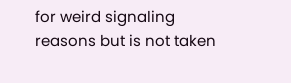for weird signaling reasons but is not taken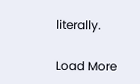literally.

Load More